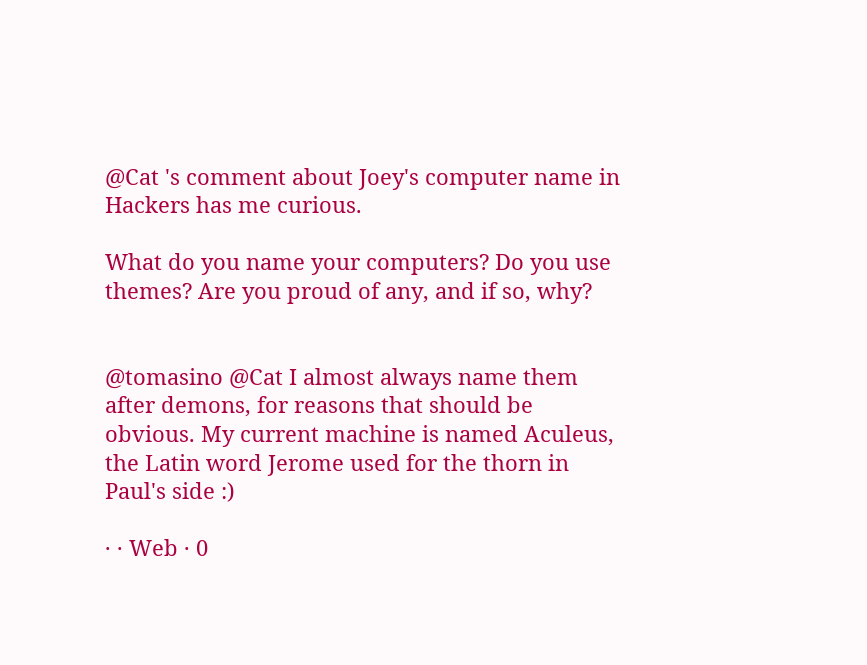@Cat 's comment about Joey's computer name in Hackers has me curious.

What do you name your computers? Do you use themes? Are you proud of any, and if so, why?


@tomasino @Cat I almost always name them after demons, for reasons that should be obvious. My current machine is named Aculeus, the Latin word Jerome used for the thorn in Paul's side :)

· · Web · 0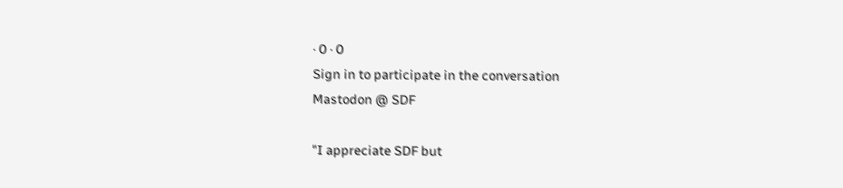· 0 · 0
Sign in to participate in the conversation
Mastodon @ SDF

"I appreciate SDF but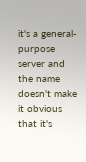it's a general-purpose server and the name doesn't make it obvious that it's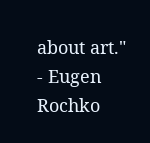about art." - Eugen Rochko